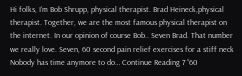Hi folks, I’m Bob Shrupp, physical therapist. Brad Heineck,physical therapist. Together, we are the most famous physical therapist on the internet. In our opinion of course Bob.. Seven Brad. That number we really love. Seven, 60 second pain relief exercises for a stiff neck Nobody has time anymore to do… Continue Reading 7 “60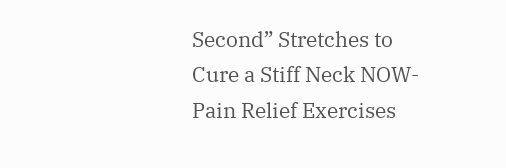Second” Stretches to Cure a Stiff Neck NOW-Pain Relief Exercises